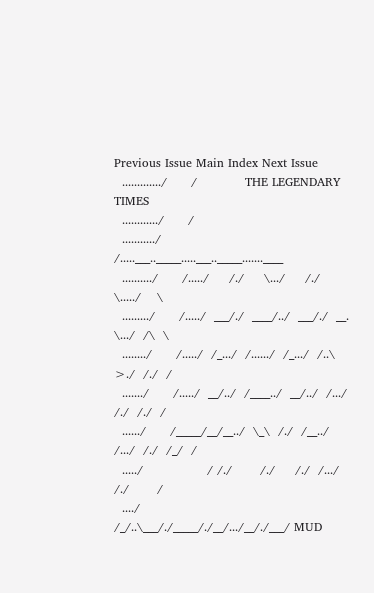Previous Issue Main Index Next Issue
  ............./      /            THE LEGENDARY TIMES
  ............/      /
  .........../      /.....___.._____.....___.._____.......____
  ........../      /...../     /./     \.../     /./     \...../    \
  ........./      /...../  ___/./  ____/../  ___/./  __.  \.../  /\  \
  ......../      /...../  /_.../  /....../  /_.../  /..\   >./  /./  /
  ......./      /...../  __/../  /____../  __/../  /.../  /./  /./  /
  ....../      /_____/__/__../  \_\  /./  /__../  /.../  /./  /_/  /
  ...../                / /./       /./     /./  /.../  /./       /
  ..../                /_/..\___/./_____/./__/.../__/./___/ MUD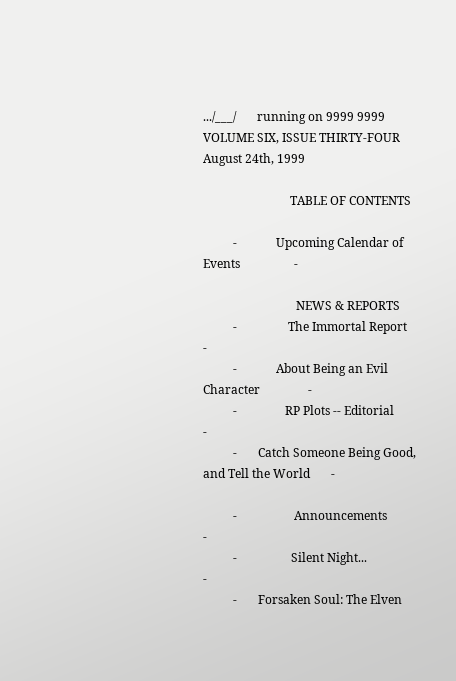.../___/       running on 9999 9999
VOLUME SIX, ISSUE THIRTY-FOUR                            August 24th, 1999

                             TABLE OF CONTENTS

          -             Upcoming Calendar of Events                  -

                               NEWS & REPORTS
          -                 The Immortal Report                      -
          -             About Being an Evil Character                -
          -                RP Plots -- Editorial                     -
          -       Catch Someone Being Good, and Tell the World       -

          -                   Announcements                          -
          -                  Silent Night...                         -
          -       Forsaken Soul: The Elven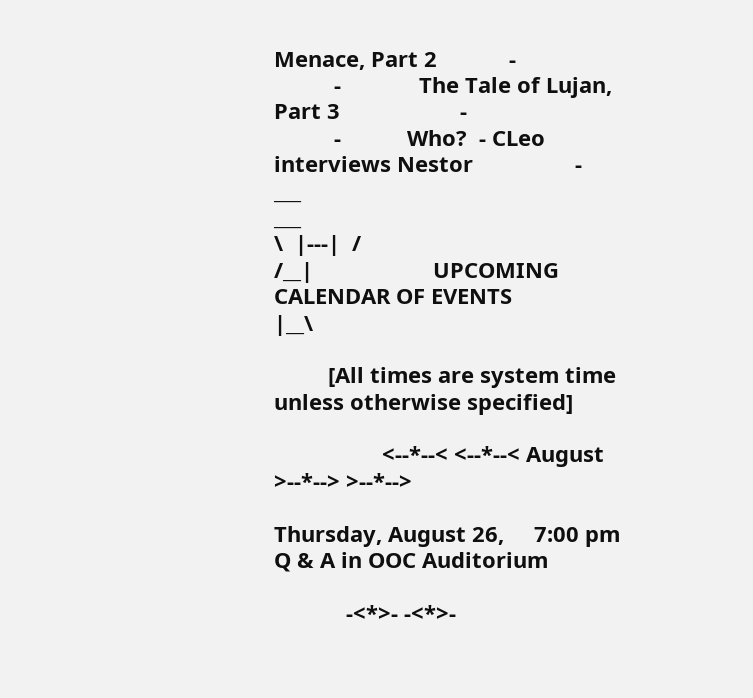Menace, Part 2            -
          -             The Tale of Lujan, Part 3                    -
          -           Who?  - CLeo interviews Nestor                 -
___                                                                    ___
\  |---|  /
/__|                    UPCOMING CALENDAR OF EVENTS                   |__\

         [All times are system time unless otherwise specified]

                  <--*--< <--*--< August >--*--> >--*-->

Thursday, August 26,     7:00 pm             Q & A in OOC Auditorium

            -<*>- -<*>-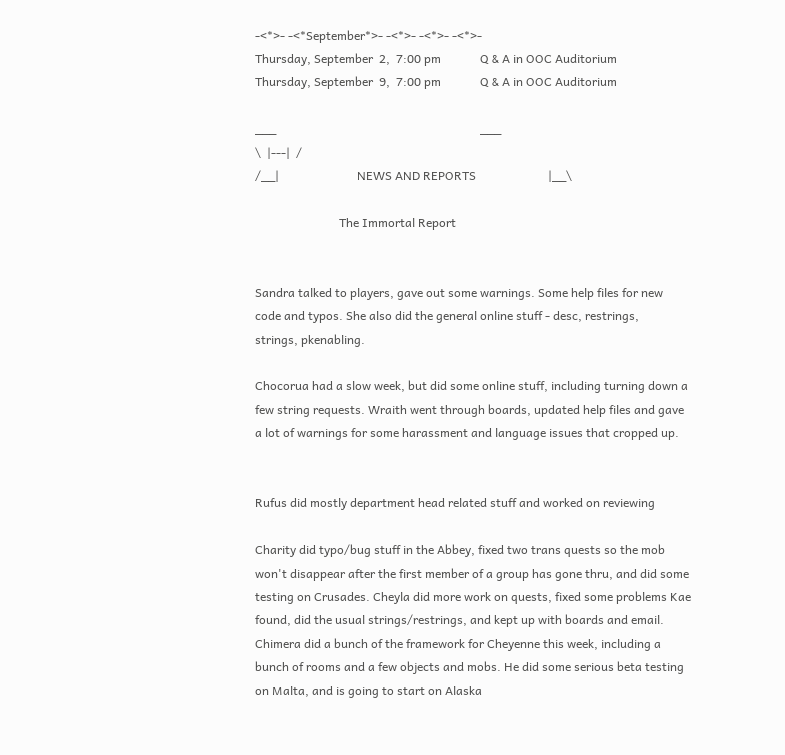-<*>- -<*September*>- -<*>- -<*>- -<*>-
Thursday, September  2,  7:00 pm             Q & A in OOC Auditorium
Thursday, September  9,  7:00 pm             Q & A in OOC Auditorium

___                                                                    ___
\  |---|  /
/__|                          NEWS AND REPORTS                        |__\

                            The Immortal Report


Sandra talked to players, gave out some warnings. Some help files for new
code and typos. She also did the general online stuff - desc, restrings,
strings, pkenabling.

Chocorua had a slow week, but did some online stuff, including turning down a
few string requests. Wraith went through boards, updated help files and gave
a lot of warnings for some harassment and language issues that cropped up.


Rufus did mostly department head related stuff and worked on reviewing

Charity did typo/bug stuff in the Abbey, fixed two trans quests so the mob
won't disappear after the first member of a group has gone thru, and did some
testing on Crusades. Cheyla did more work on quests, fixed some problems Kae
found, did the usual strings/restrings, and kept up with boards and email.
Chimera did a bunch of the framework for Cheyenne this week, including a
bunch of rooms and a few objects and mobs. He did some serious beta testing
on Malta, and is going to start on Alaska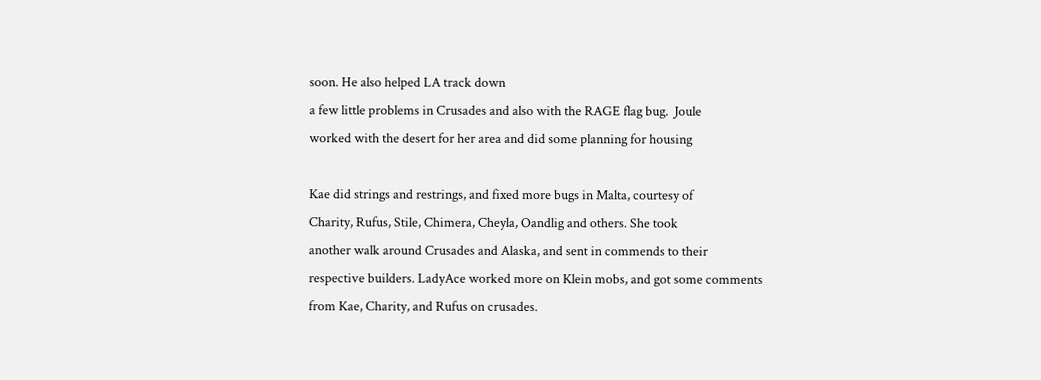soon. He also helped LA track down
a few little problems in Crusades and also with the RAGE flag bug.  Joule
worked with the desert for her area and did some planning for housing

Kae did strings and restrings, and fixed more bugs in Malta, courtesy of
Charity, Rufus, Stile, Chimera, Cheyla, Oandlig and others. She took
another walk around Crusades and Alaska, and sent in commends to their
respective builders. LadyAce worked more on Klein mobs, and got some comments
from Kae, Charity, and Rufus on crusades.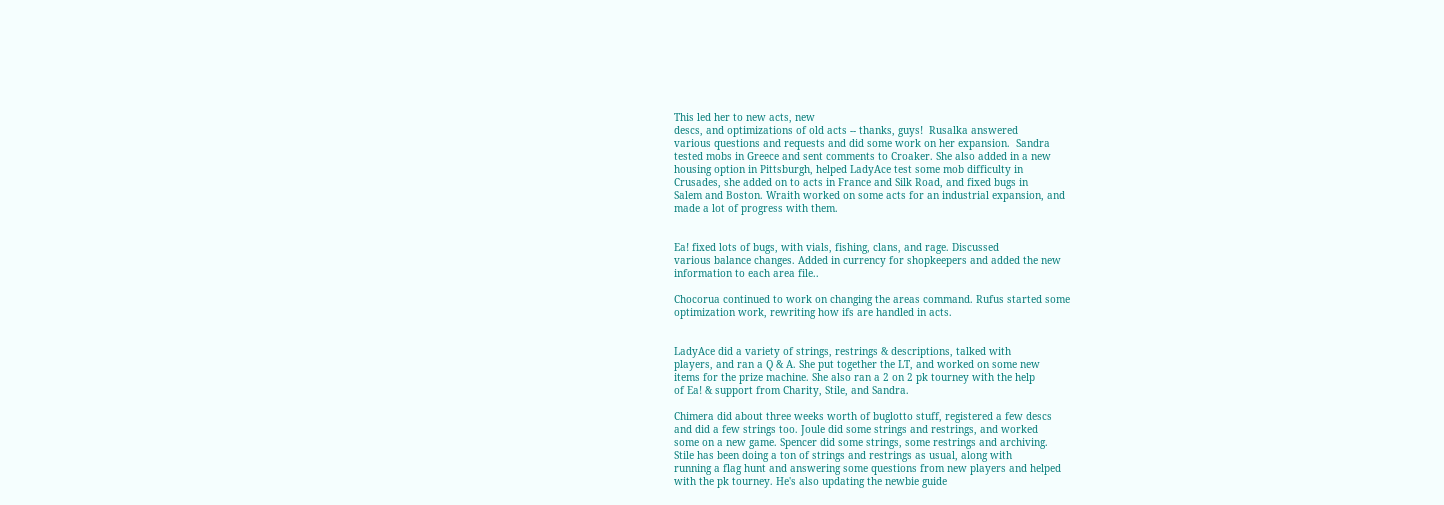This led her to new acts, new
descs, and optimizations of old acts -- thanks, guys!  Rusalka answered
various questions and requests and did some work on her expansion.  Sandra
tested mobs in Greece and sent comments to Croaker. She also added in a new
housing option in Pittsburgh, helped LadyAce test some mob difficulty in
Crusades, she added on to acts in France and Silk Road, and fixed bugs in
Salem and Boston. Wraith worked on some acts for an industrial expansion, and
made a lot of progress with them.


Ea! fixed lots of bugs, with vials, fishing, clans, and rage. Discussed
various balance changes. Added in currency for shopkeepers and added the new
information to each area file..

Chocorua continued to work on changing the areas command. Rufus started some
optimization work, rewriting how ifs are handled in acts.


LadyAce did a variety of strings, restrings & descriptions, talked with
players, and ran a Q & A. She put together the LT, and worked on some new
items for the prize machine. She also ran a 2 on 2 pk tourney with the help
of Ea! & support from Charity, Stile, and Sandra.

Chimera did about three weeks worth of buglotto stuff, registered a few descs
and did a few strings too. Joule did some strings and restrings, and worked
some on a new game. Spencer did some strings, some restrings and archiving.
Stile has been doing a ton of strings and restrings as usual, along with
running a flag hunt and answering some questions from new players and helped
with the pk tourney. He's also updating the newbie guide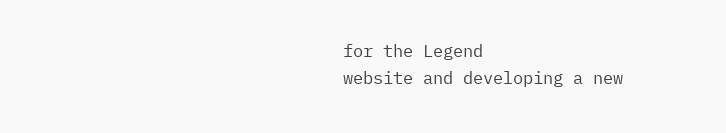for the Legend
website and developing a new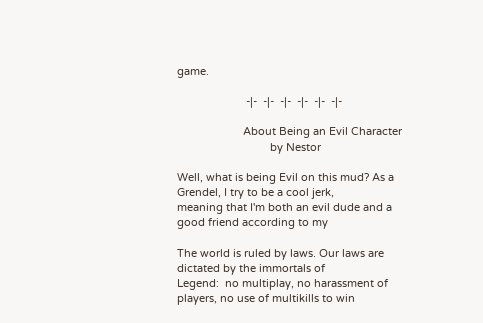game.

                       -|-  -|-  -|-  -|-  -|-  -|-

                      About Being an Evil Character
                               by Nestor

Well, what is being Evil on this mud? As a Grendel, I try to be a cool jerk,
meaning that I'm both an evil dude and a good friend according to my

The world is ruled by laws. Our laws are dictated by the immortals of
Legend:  no multiplay, no harassment of players, no use of multikills to win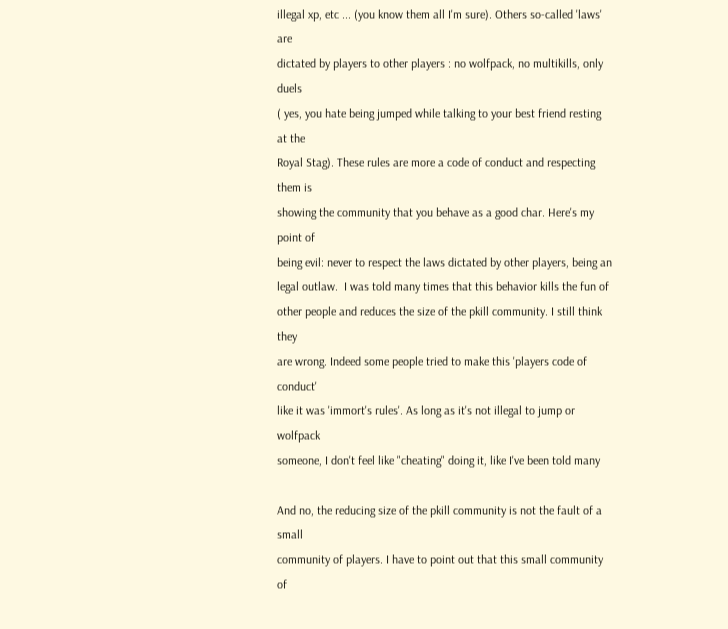illegal xp, etc ... (you know them all I'm sure). Others so-called 'laws' are
dictated by players to other players : no wolfpack, no multikills, only duels
( yes, you hate being jumped while talking to your best friend resting at the
Royal Stag). These rules are more a code of conduct and respecting them is
showing the community that you behave as a good char. Here's my point of
being evil: never to respect the laws dictated by other players, being an
legal outlaw.  I was told many times that this behavior kills the fun of
other people and reduces the size of the pkill community. I still think they
are wrong. Indeed some people tried to make this 'players code of conduct'
like it was 'immort's rules'. As long as it's not illegal to jump or wolfpack
someone, I don't feel like "cheating" doing it, like I've been told many

And no, the reducing size of the pkill community is not the fault of a small
community of players. I have to point out that this small community of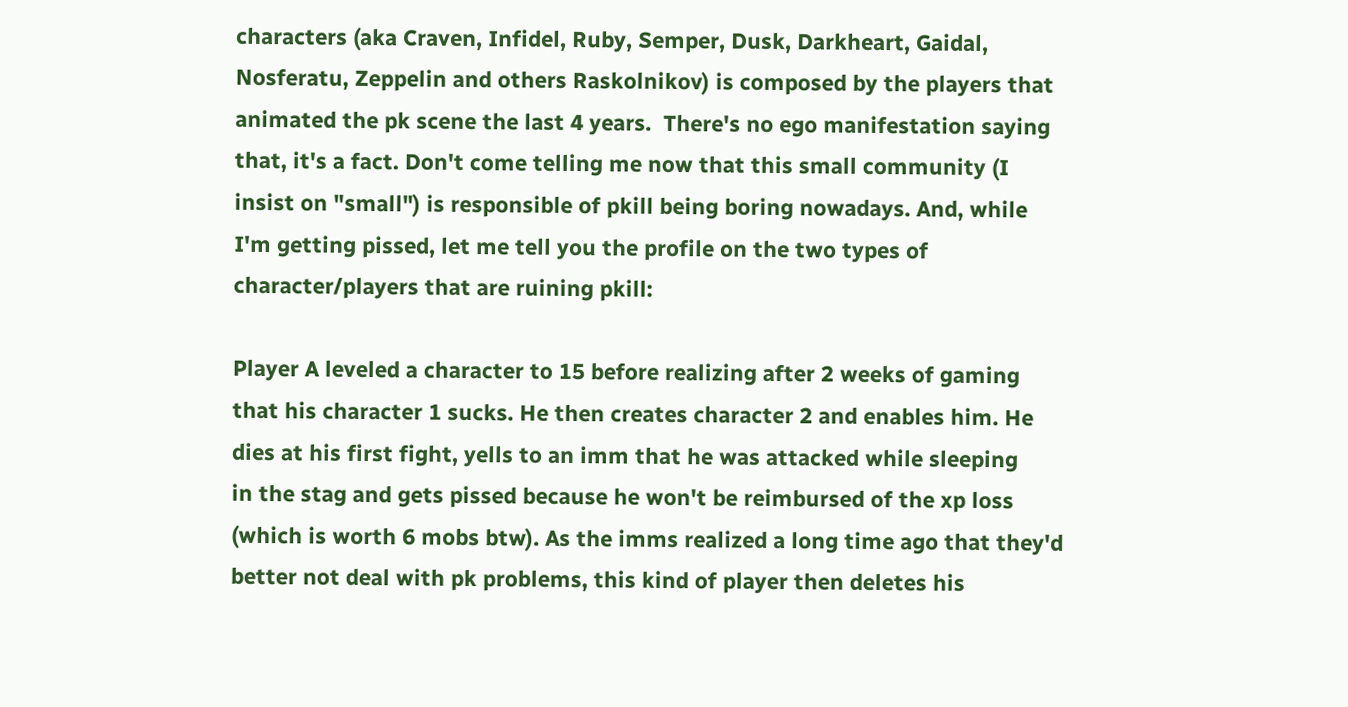characters (aka Craven, Infidel, Ruby, Semper, Dusk, Darkheart, Gaidal,
Nosferatu, Zeppelin and others Raskolnikov) is composed by the players that
animated the pk scene the last 4 years.  There's no ego manifestation saying
that, it's a fact. Don't come telling me now that this small community (I
insist on "small") is responsible of pkill being boring nowadays. And, while
I'm getting pissed, let me tell you the profile on the two types of
character/players that are ruining pkill:

Player A leveled a character to 15 before realizing after 2 weeks of gaming
that his character 1 sucks. He then creates character 2 and enables him. He
dies at his first fight, yells to an imm that he was attacked while sleeping
in the stag and gets pissed because he won't be reimbursed of the xp loss
(which is worth 6 mobs btw). As the imms realized a long time ago that they'd
better not deal with pk problems, this kind of player then deletes his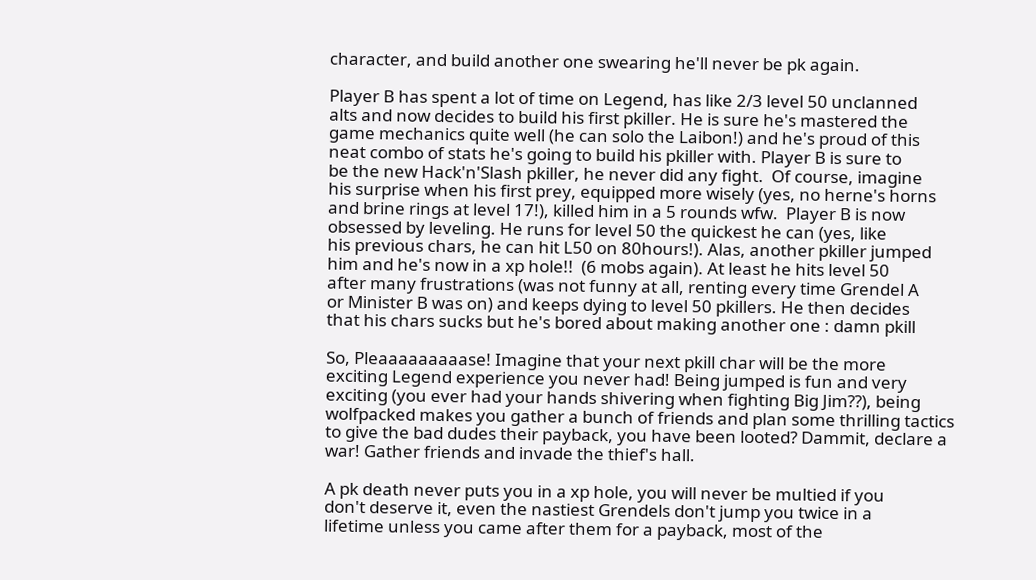character, and build another one swearing he'll never be pk again.

Player B has spent a lot of time on Legend, has like 2/3 level 50 unclanned
alts and now decides to build his first pkiller. He is sure he's mastered the
game mechanics quite well (he can solo the Laibon!) and he's proud of this
neat combo of stats he's going to build his pkiller with. Player B is sure to
be the new Hack'n'Slash pkiller, he never did any fight.  Of course, imagine
his surprise when his first prey, equipped more wisely (yes, no herne's horns
and brine rings at level 17!), killed him in a 5 rounds wfw.  Player B is now
obsessed by leveling. He runs for level 50 the quickest he can (yes, like
his previous chars, he can hit L50 on 80hours!). Alas, another pkiller jumped
him and he's now in a xp hole!!  (6 mobs again). At least he hits level 50
after many frustrations (was not funny at all, renting every time Grendel A
or Minister B was on) and keeps dying to level 50 pkillers. He then decides
that his chars sucks but he's bored about making another one : damn pkill

So, Pleaaaaaaaaase! Imagine that your next pkill char will be the more
exciting Legend experience you never had! Being jumped is fun and very
exciting (you ever had your hands shivering when fighting Big Jim??), being
wolfpacked makes you gather a bunch of friends and plan some thrilling tactics
to give the bad dudes their payback, you have been looted? Dammit, declare a
war! Gather friends and invade the thief's hall.

A pk death never puts you in a xp hole, you will never be multied if you
don't deserve it, even the nastiest Grendels don't jump you twice in a
lifetime unless you came after them for a payback, most of the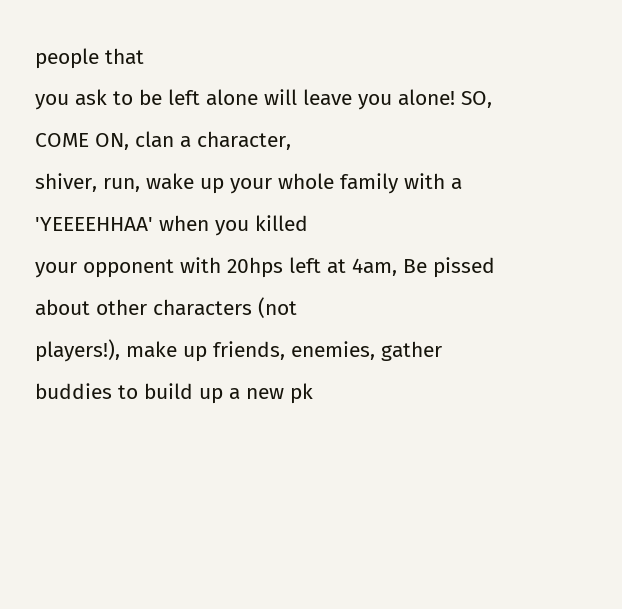people that
you ask to be left alone will leave you alone! SO, COME ON, clan a character,
shiver, run, wake up your whole family with a 'YEEEEHHAA' when you killed
your opponent with 20hps left at 4am, Be pissed about other characters (not
players!), make up friends, enemies, gather buddies to build up a new pk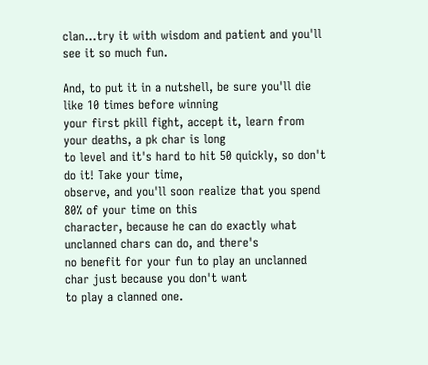clan...try it with wisdom and patient and you'll see it so much fun.

And, to put it in a nutshell, be sure you'll die like 10 times before winning
your first pkill fight, accept it, learn from your deaths, a pk char is long
to level and it's hard to hit 50 quickly, so don't do it! Take your time,
observe, and you'll soon realize that you spend 80% of your time on this
character, because he can do exactly what unclanned chars can do, and there's
no benefit for your fun to play an unclanned char just because you don't want
to play a clanned one.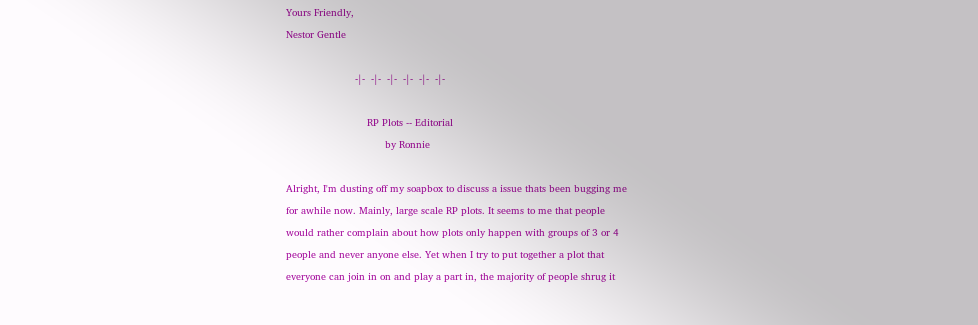Yours Friendly,
Nestor Gentle

                       -|-  -|-  -|-  -|-  -|-  -|-

                           RP Plots -- Editorial
                                 by Ronnie

Alright, I'm dusting off my soapbox to discuss a issue thats been bugging me
for awhile now. Mainly, large scale RP plots. It seems to me that people
would rather complain about how plots only happen with groups of 3 or 4
people and never anyone else. Yet when I try to put together a plot that
everyone can join in on and play a part in, the majority of people shrug it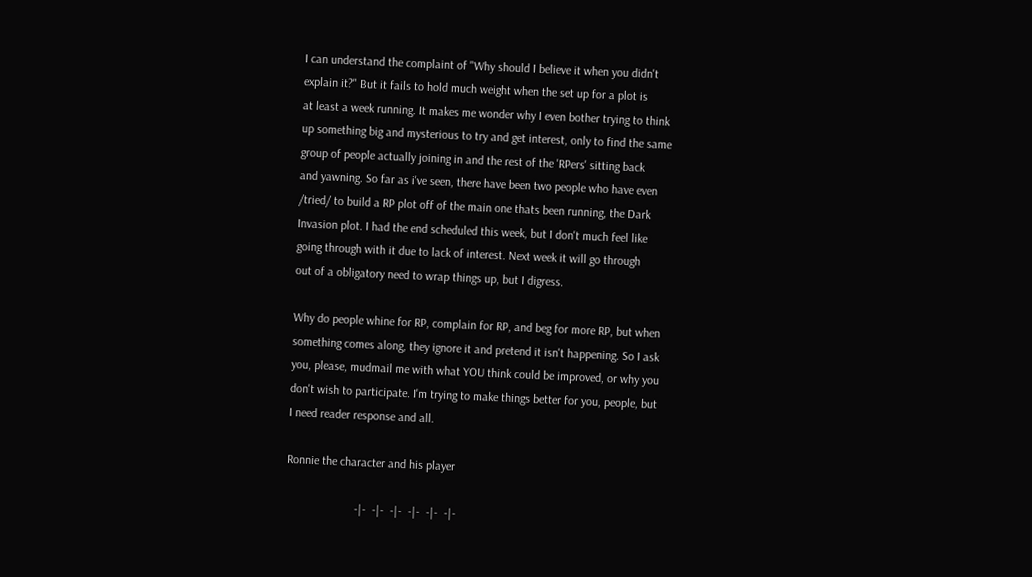I can understand the complaint of "Why should I believe it when you didn't
explain it?" But it fails to hold much weight when the set up for a plot is
at least a week running. It makes me wonder why I even bother trying to think
up something big and mysterious to try and get interest, only to find the same
group of people actually joining in and the rest of the 'RPers' sitting back
and yawning. So far as i've seen, there have been two people who have even
/tried/ to build a RP plot off of the main one thats been running, the Dark
Invasion plot. I had the end scheduled this week, but I don't much feel like
going through with it due to lack of interest. Next week it will go through
out of a obligatory need to wrap things up, but I digress.

Why do people whine for RP, complain for RP, and beg for more RP, but when
something comes along, they ignore it and pretend it isn't happening. So I ask
you, please, mudmail me with what YOU think could be improved, or why you
don't wish to participate. I'm trying to make things better for you, people, but
I need reader response and all.

Ronnie the character and his player

                       -|-  -|-  -|-  -|-  -|-  -|-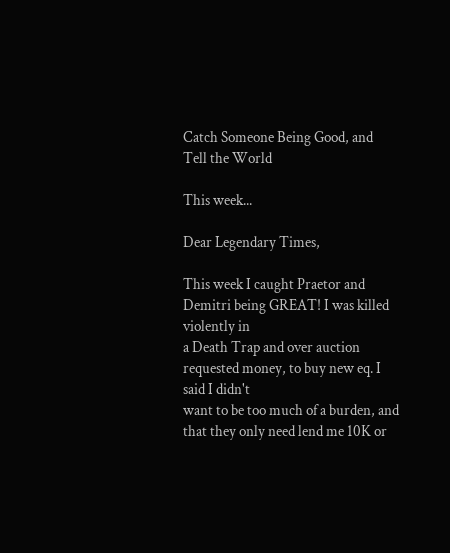Catch Someone Being Good, and Tell the World

This week...

Dear Legendary Times,

This week I caught Praetor and Demitri being GREAT! I was killed violently in
a Death Trap and over auction requested money, to buy new eq. I said I didn't
want to be too much of a burden, and that they only need lend me 10K or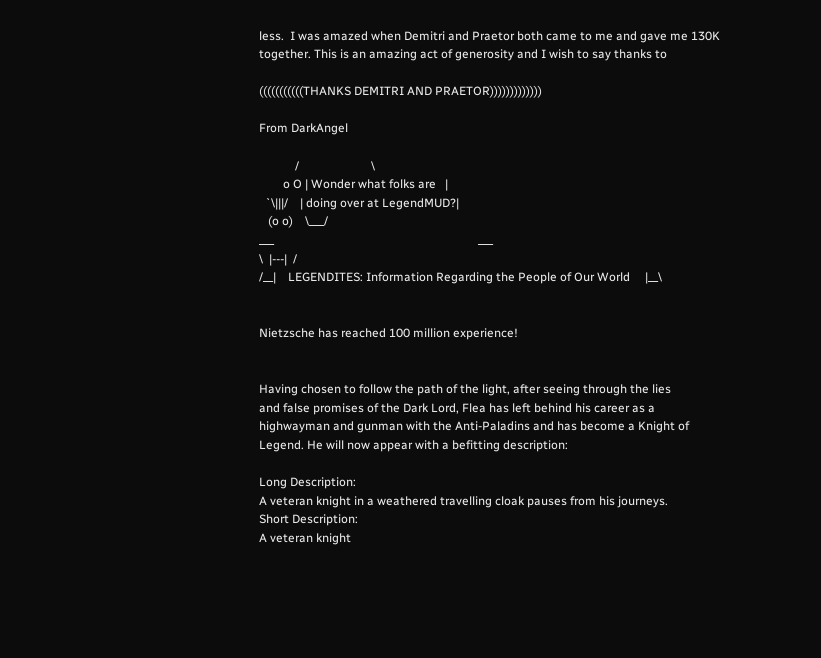less.  I was amazed when Demitri and Praetor both came to me and gave me 130K
together. This is an amazing act of generosity and I wish to say thanks to

(((((((((((THANKS DEMITRI AND PRAETOR)))))))))))))

From DarkAngel

            /                        \
        o O | Wonder what folks are   |
  `\|||/    | doing over at LegendMUD?|
   (o o)    \___/
___                                                                    ___
\  |---|  /
/__|    LEGENDITES: Information Regarding the People of Our World     |__\


Nietzsche has reached 100 million experience!


Having chosen to follow the path of the light, after seeing through the lies
and false promises of the Dark Lord, Flea has left behind his career as a
highwayman and gunman with the Anti-Paladins and has become a Knight of
Legend. He will now appear with a befitting description:

Long Description:
A veteran knight in a weathered travelling cloak pauses from his journeys.
Short Description:
A veteran knight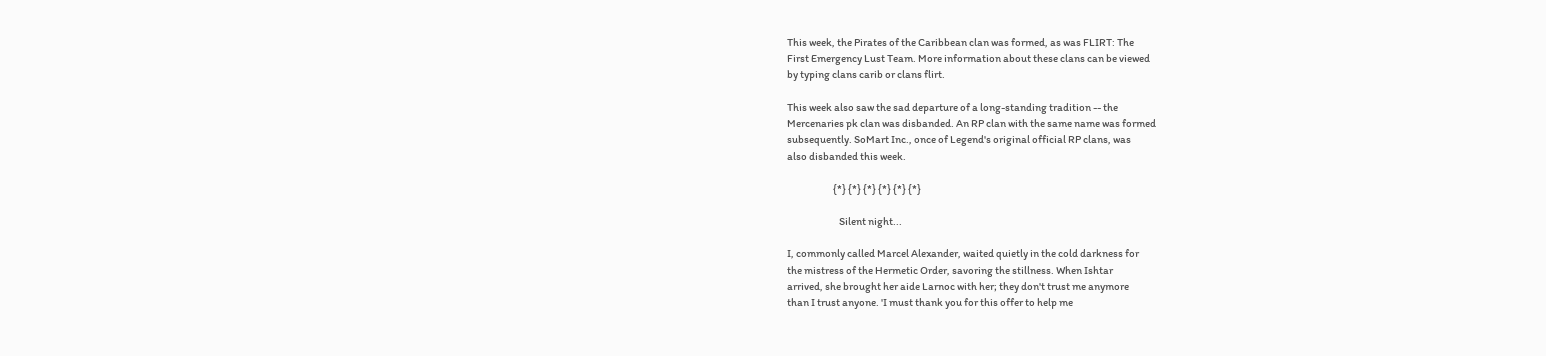This week, the Pirates of the Caribbean clan was formed, as was FLIRT: The
First Emergency Lust Team. More information about these clans can be viewed
by typing clans carib or clans flirt.

This week also saw the sad departure of a long-standing tradition -- the
Mercenaries pk clan was disbanded. An RP clan with the same name was formed
subsequently. SoMart Inc., once of Legend's original official RP clans, was
also disbanded this week.

                       {*} {*} {*} {*} {*} {*}

                          Silent night...

I, commonly called Marcel Alexander, waited quietly in the cold darkness for
the mistress of the Hermetic Order, savoring the stillness. When Ishtar
arrived, she brought her aide Larnoc with her; they don't trust me anymore
than I trust anyone. 'I must thank you for this offer to help me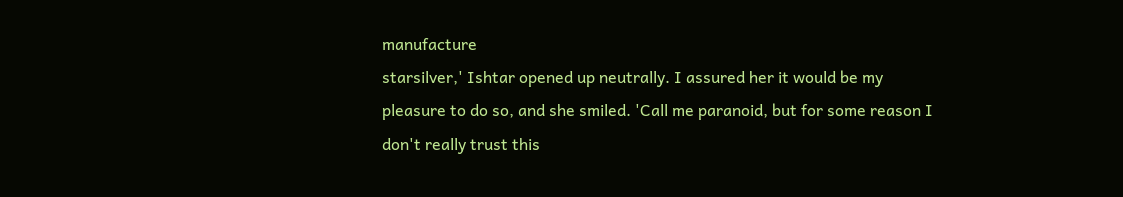manufacture
starsilver,' Ishtar opened up neutrally. I assured her it would be my
pleasure to do so, and she smiled. 'Call me paranoid, but for some reason I
don't really trust this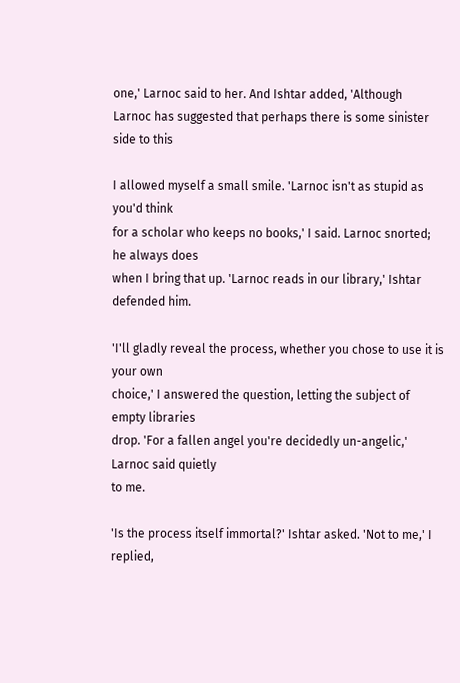one,' Larnoc said to her. And Ishtar added, 'Although
Larnoc has suggested that perhaps there is some sinister side to this

I allowed myself a small smile. 'Larnoc isn't as stupid as you'd think
for a scholar who keeps no books,' I said. Larnoc snorted; he always does
when I bring that up. 'Larnoc reads in our library,' Ishtar defended him.

'I'll gladly reveal the process, whether you chose to use it is your own
choice,' I answered the question, letting the subject of empty libraries
drop. 'For a fallen angel you're decidedly un-angelic,' Larnoc said quietly
to me.

'Is the process itself immortal?' Ishtar asked. 'Not to me,' I replied,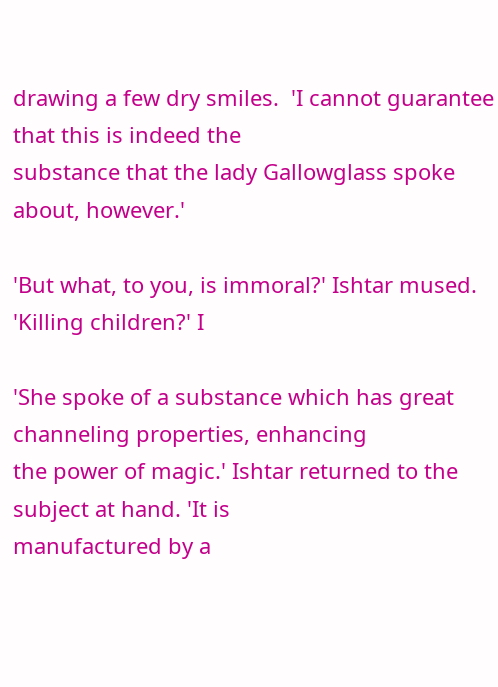drawing a few dry smiles.  'I cannot guarantee that this is indeed the
substance that the lady Gallowglass spoke about, however.'

'But what, to you, is immoral?' Ishtar mused. 'Killing children?' I

'She spoke of a substance which has great channeling properties, enhancing
the power of magic.' Ishtar returned to the subject at hand. 'It is
manufactured by a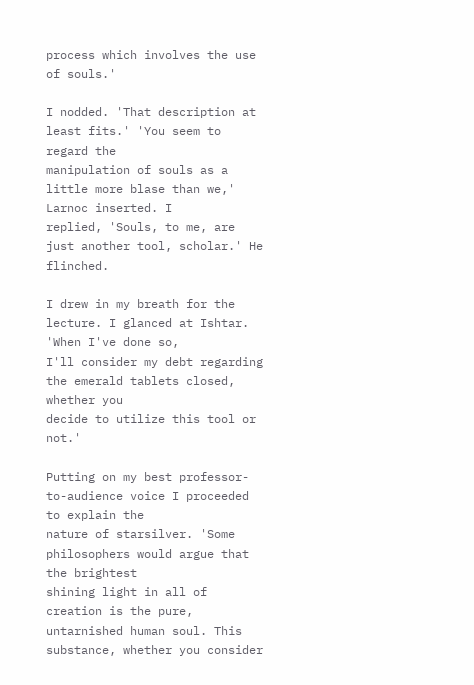process which involves the use of souls.'

I nodded. 'That description at least fits.' 'You seem to regard the
manipulation of souls as a little more blase than we,' Larnoc inserted. I
replied, 'Souls, to me, are just another tool, scholar.' He flinched.

I drew in my breath for the lecture. I glanced at Ishtar. 'When I've done so,
I'll consider my debt regarding the emerald tablets closed, whether you
decide to utilize this tool or not.'

Putting on my best professor-to-audience voice I proceeded to explain the
nature of starsilver. 'Some philosophers would argue that the brightest
shining light in all of creation is the pure, untarnished human soul. This
substance, whether you consider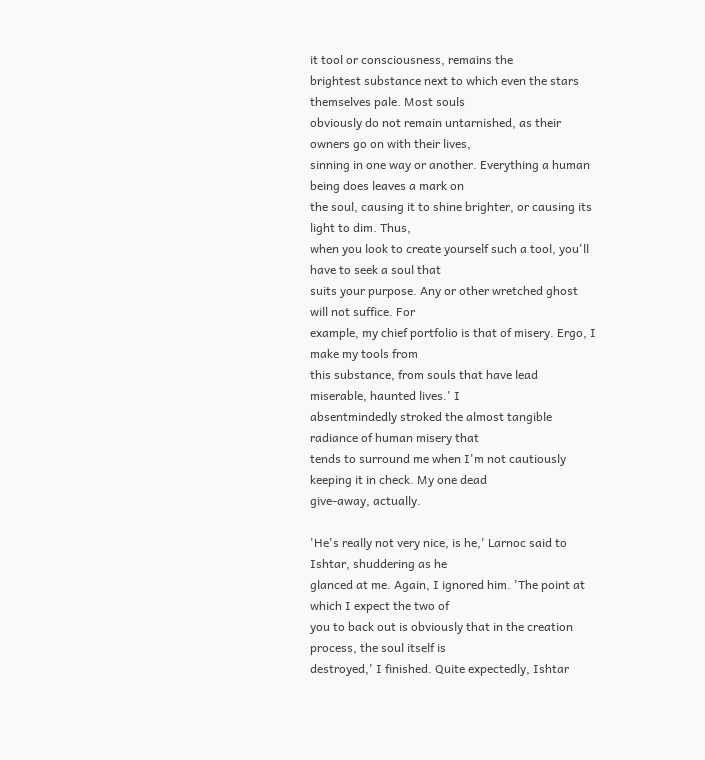it tool or consciousness, remains the
brightest substance next to which even the stars themselves pale. Most souls
obviously do not remain untarnished, as their owners go on with their lives,
sinning in one way or another. Everything a human being does leaves a mark on
the soul, causing it to shine brighter, or causing its light to dim. Thus,
when you look to create yourself such a tool, you'll have to seek a soul that
suits your purpose. Any or other wretched ghost will not suffice. For
example, my chief portfolio is that of misery. Ergo, I make my tools from
this substance, from souls that have lead miserable, haunted lives.' I
absentmindedly stroked the almost tangible radiance of human misery that
tends to surround me when I'm not cautiously keeping it in check. My one dead
give-away, actually.

'He's really not very nice, is he,' Larnoc said to Ishtar, shuddering as he
glanced at me. Again, I ignored him. 'The point at which I expect the two of
you to back out is obviously that in the creation process, the soul itself is
destroyed,' I finished. Quite expectedly, Ishtar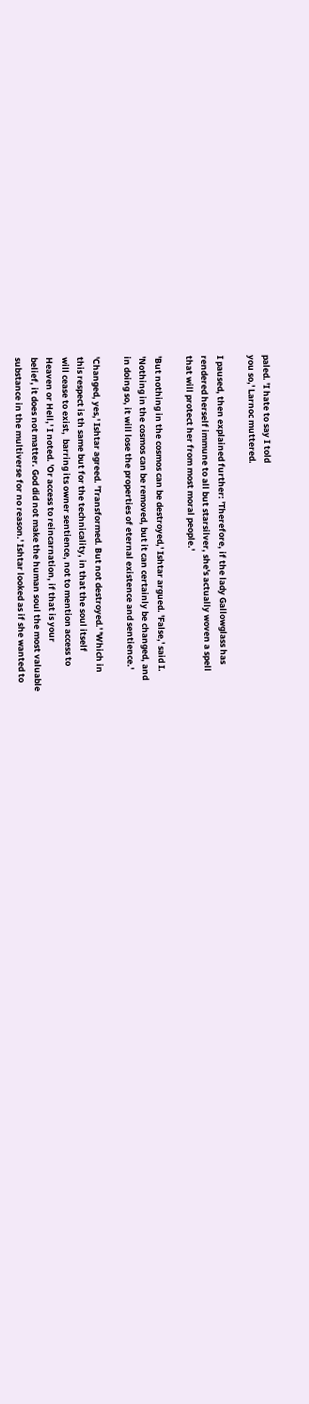paled. 'I hate to say I told
you so,' Larnoc muttered.

I paused, then explained further: 'Therefore, if the lady Gallowglass has
rendered herself immune to all but starsilver, she's actually woven a spell
that will protect her from most moral people.'

'But nothing in the cosmos can be destroyed,' Ishtar argued. 'False,' said I.
'Nothing in the cosmos can be removed, but it can certainly be changed, and
in doing so, it will lose the properties of eternal existence and sentience.'

'Changed, yes,' Ishtar agreed. 'Transformed. But not destroyed.' 'Which in
this respect is th same but for the technicality, in that the soul itself
will cease to exist,  barring its owner sentience, not to mention access to
Heaven or Hell,' I noted. 'Or access to reincarnation, if that is your
belief, it does not matter. God did not make the human soul the most valuable
substance in the multiverse for no reason.' Ishtar looked as if she wanted to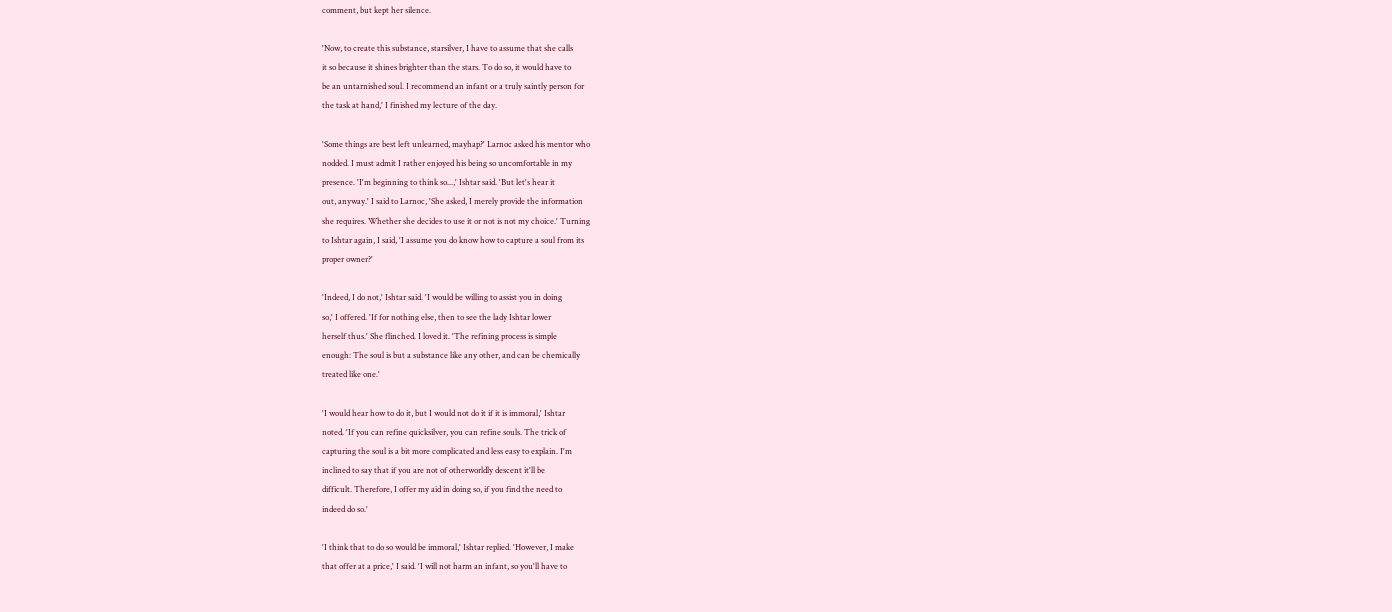comment, but kept her silence.

'Now, to create this substance, starsilver, I have to assume that she calls
it so because it shines brighter than the stars. To do so, it would have to
be an untarnished soul. I recommend an infant or a truly saintly person for
the task at hand,' I finished my lecture of the day.

'Some things are best left unlearned, mayhap?' Larnoc asked his mentor who
nodded. I must admit I rather enjoyed his being so uncomfortable in my
presence. 'I'm beginning to think so...,' Ishtar said. 'But let's hear it
out, anyway.' I said to Larnoc, 'She asked, I merely provide the information
she requires. Whether she decides to use it or not is not my choice.' Turning
to Ishtar again, I said, 'I assume you do know how to capture a soul from its
proper owner?'

'Indeed, I do not,' Ishtar said. 'I would be willing to assist you in doing
so,' I offered. 'If for nothing else, then to see the lady Ishtar lower
herself thus.' She flinched. I loved it. 'The refining process is simple
enough: The soul is but a substance like any other, and can be chemically
treated like one.'

'I would hear how to do it, but I would not do it if it is immoral,' Ishtar
noted. 'If you can refine quicksilver, you can refine souls. The trick of
capturing the soul is a bit more complicated and less easy to explain. I'm
inclined to say that if you are not of otherworldly descent it'll be
difficult. Therefore, I offer my aid in doing so, if you find the need to
indeed do so.'

'I think that to do so would be immoral,' Ishtar replied. 'However, I make
that offer at a price,' I said. 'I will not harm an infant, so you'll have to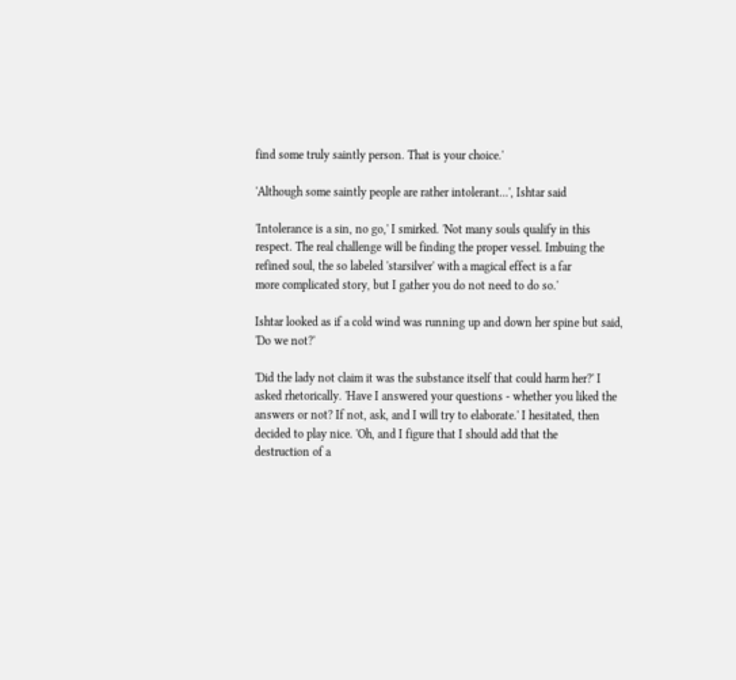find some truly saintly person. That is your choice.'

'Although some saintly people are rather intolerant...', Ishtar said

'Intolerance is a sin, no go,' I smirked. 'Not many souls qualify in this
respect. The real challenge will be finding the proper vessel. Imbuing the
refined soul, the so labeled 'starsilver' with a magical effect is a far
more complicated story, but I gather you do not need to do so.'

Ishtar looked as if a cold wind was running up and down her spine but said,
'Do we not?'

'Did the lady not claim it was the substance itself that could harm her?' I
asked rhetorically. 'Have I answered your questions - whether you liked the
answers or not? If not, ask, and I will try to elaborate.' I hesitated, then
decided to play nice. 'Oh, and I figure that I should add that the
destruction of a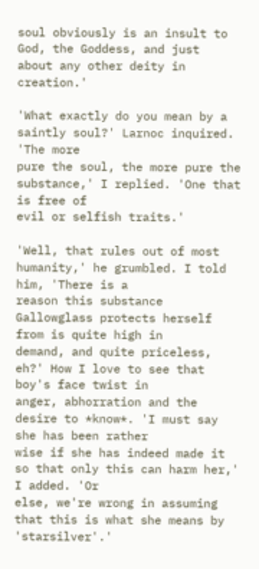soul obviously is an insult to God, the Goddess, and just
about any other deity in creation.'

'What exactly do you mean by a saintly soul?' Larnoc inquired.  'The more
pure the soul, the more pure the substance,' I replied. 'One that is free of
evil or selfish traits.'

'Well, that rules out of most humanity,' he grumbled. I told him, 'There is a
reason this substance Gallowglass protects herself from is quite high in
demand, and quite priceless, eh?' How I love to see that boy's face twist in
anger, abhorration and the desire to *know*. 'I must say she has been rather
wise if she has indeed made it so that only this can harm her,' I added. 'Or
else, we're wrong in assuming that this is what she means by 'starsilver'.'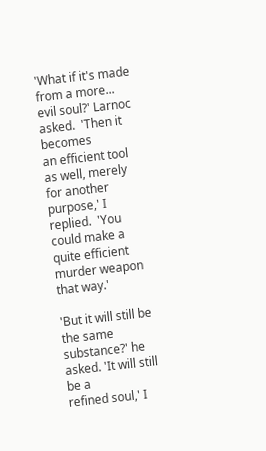'What if it's made from a more... evil soul?' Larnoc asked.  'Then it becomes
an efficient tool as well, merely for another purpose,' I replied.  'You
could make a quite efficient murder weapon that way.'

'But it will still be the same substance?' he asked. 'It will still be a
refined soul,' I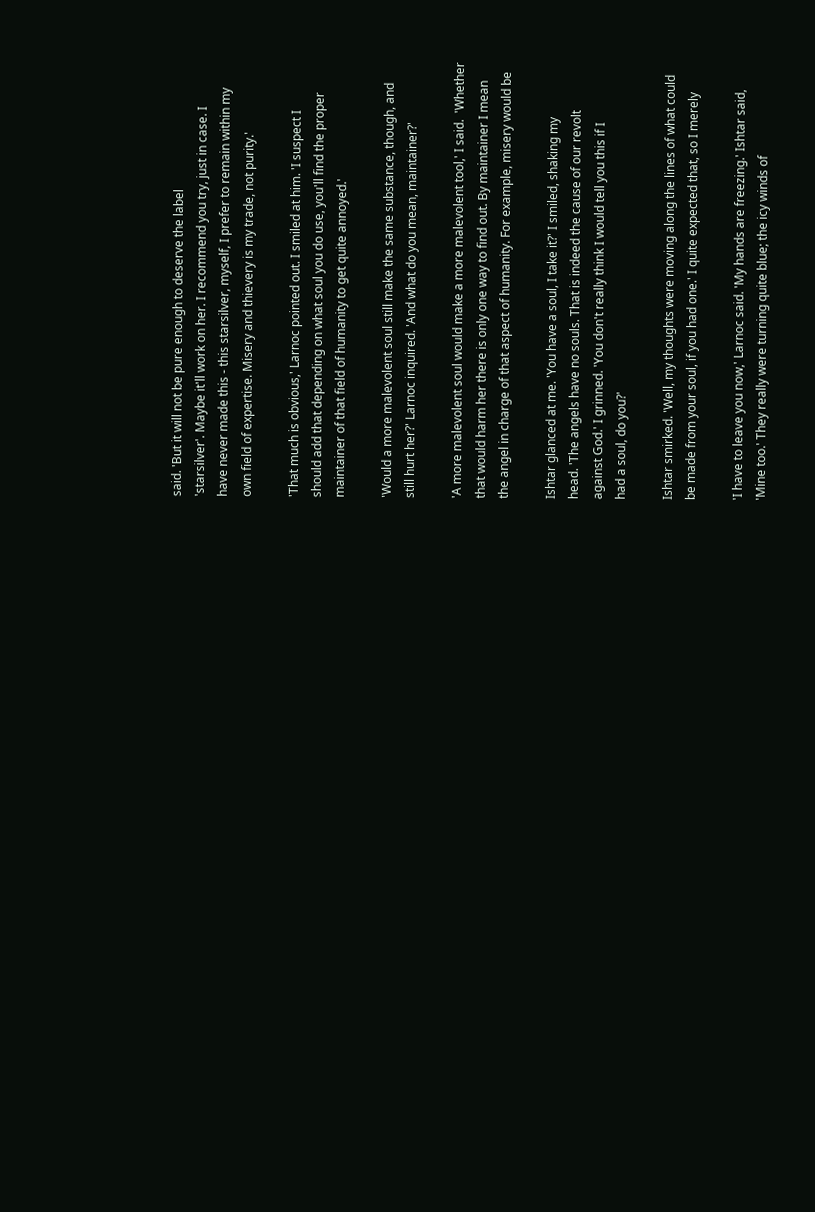said. 'But it will not be pure enough to deserve the label
'starsilver'. Maybe it'll work on her. I recommend you try, just in case. I
have never made this - this starsilver, myself, I prefer to remain within my
own field of expertise. Misery and thievery is my trade, not purity.'

'That much is obvious,' Larnoc pointed out. I smiled at him. 'I suspect I
should add that depending on what soul you do use, you'll find the proper
maintainer of that field of humanity to get quite annoyed.'

'Would a more malevolent soul still make the same substance, though, and
still hurt her?' Larnoc inquired. 'And what do you mean, maintainer?'

'A more malevolent soul would make a more malevolent tool,' I said.  'Whether
that would harm her there is only one way to find out. By maintainer I mean
the angel in charge of that aspect of humanity. For example, misery would be

Ishtar glanced at me. 'You have a soul, I take it?' I smiled, shaking my
head. 'The angels have no souls. That is indeed the cause of our revolt
against God.' I grinned. 'You don't really think I would tell you this if I
had a soul, do you?'

Ishtar smirked. 'Well, my thoughts were moving along the lines of what could
be made from your soul, if you had one.' I quite expected that, so I merely

'I have to leave you now,' Larnoc said. 'My hands are freezing.' Ishtar said,
'Mine too.' They really were turning quite blue; the icy winds of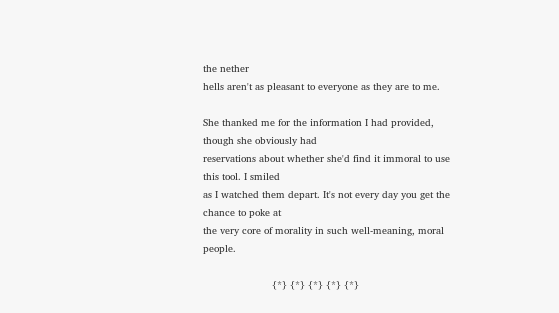the nether
hells aren't as pleasant to everyone as they are to me.

She thanked me for the information I had provided, though she obviously had
reservations about whether she'd find it immoral to use this tool. I smiled
as I watched them depart. It's not every day you get the chance to poke at
the very core of morality in such well-meaning, moral people.

                       {*} {*} {*} {*} {*}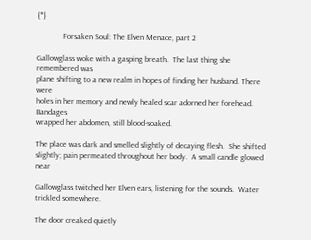{*}

             Forsaken Soul: The Elven Menace, part 2

Gallowglass woke with a gasping breath.  The last thing she remembered was
plane shifting to a new realm in hopes of finding her husband. There were
holes in her memory and newly healed scar adorned her forehead. Bandages
wrapped her abdomen, still blood-soaked.

The place was dark and smelled slightly of decaying flesh.  She shifted
slightly; pain permeated throughout her body.  A small candle glowed near

Gallowglass twitched her Elven ears, listening for the sounds.  Water
trickled somewhere.

The door creaked quietly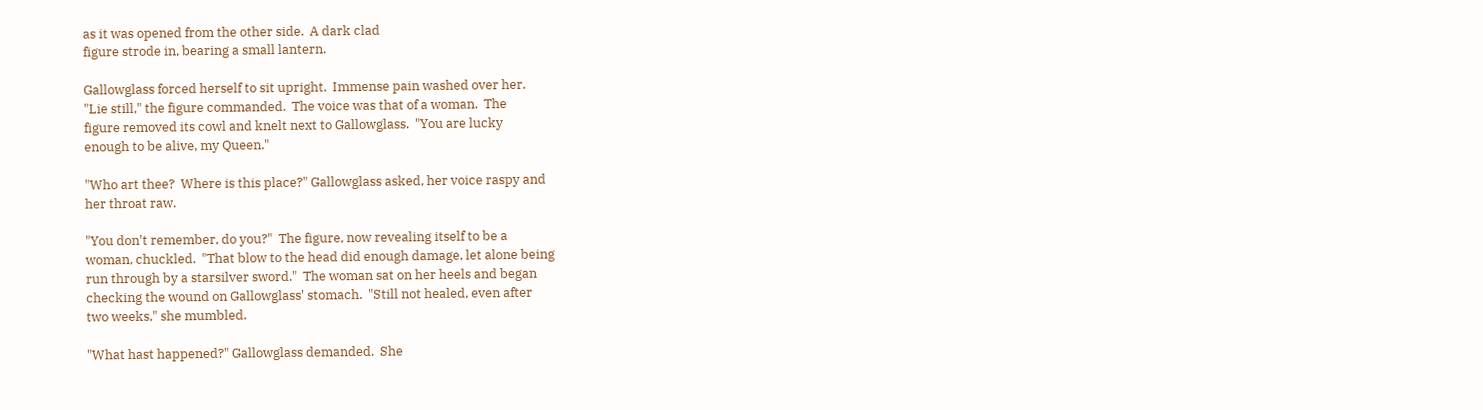as it was opened from the other side.  A dark clad
figure strode in, bearing a small lantern.

Gallowglass forced herself to sit upright.  Immense pain washed over her.
"Lie still," the figure commanded.  The voice was that of a woman.  The
figure removed its cowl and knelt next to Gallowglass.  "You are lucky
enough to be alive, my Queen."

"Who art thee?  Where is this place?" Gallowglass asked, her voice raspy and
her throat raw.

"You don't remember, do you?"  The figure, now revealing itself to be a
woman, chuckled.  "That blow to the head did enough damage, let alone being
run through by a starsilver sword."  The woman sat on her heels and began
checking the wound on Gallowglass' stomach.  "Still not healed, even after
two weeks," she mumbled.

"What hast happened?" Gallowglass demanded.  She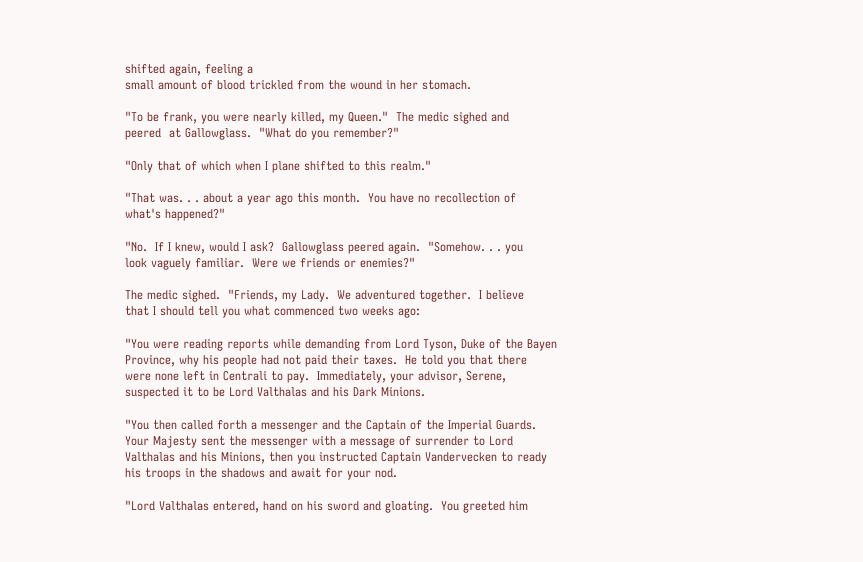shifted again, feeling a
small amount of blood trickled from the wound in her stomach.

"To be frank, you were nearly killed, my Queen."  The medic sighed and
peered  at Gallowglass.  "What do you remember?"

"Only that of which when I plane shifted to this realm."

"That was. . . about a year ago this month.  You have no recollection of
what's happened?"

"No.  If I knew, would I ask?  Gallowglass peered again.  "Somehow. . . you
look vaguely familiar.  Were we friends or enemies?"

The medic sighed.  "Friends, my Lady.  We adventured together.  I believe
that I should tell you what commenced two weeks ago:

"You were reading reports while demanding from Lord Tyson, Duke of the Bayen
Province, why his people had not paid their taxes.  He told you that there
were none left in Centrali to pay.  Immediately, your advisor, Serene,
suspected it to be Lord Valthalas and his Dark Minions.

"You then called forth a messenger and the Captain of the Imperial Guards.
Your Majesty sent the messenger with a message of surrender to Lord
Valthalas and his Minions, then you instructed Captain Vandervecken to ready
his troops in the shadows and await for your nod.

"Lord Valthalas entered, hand on his sword and gloating.  You greeted him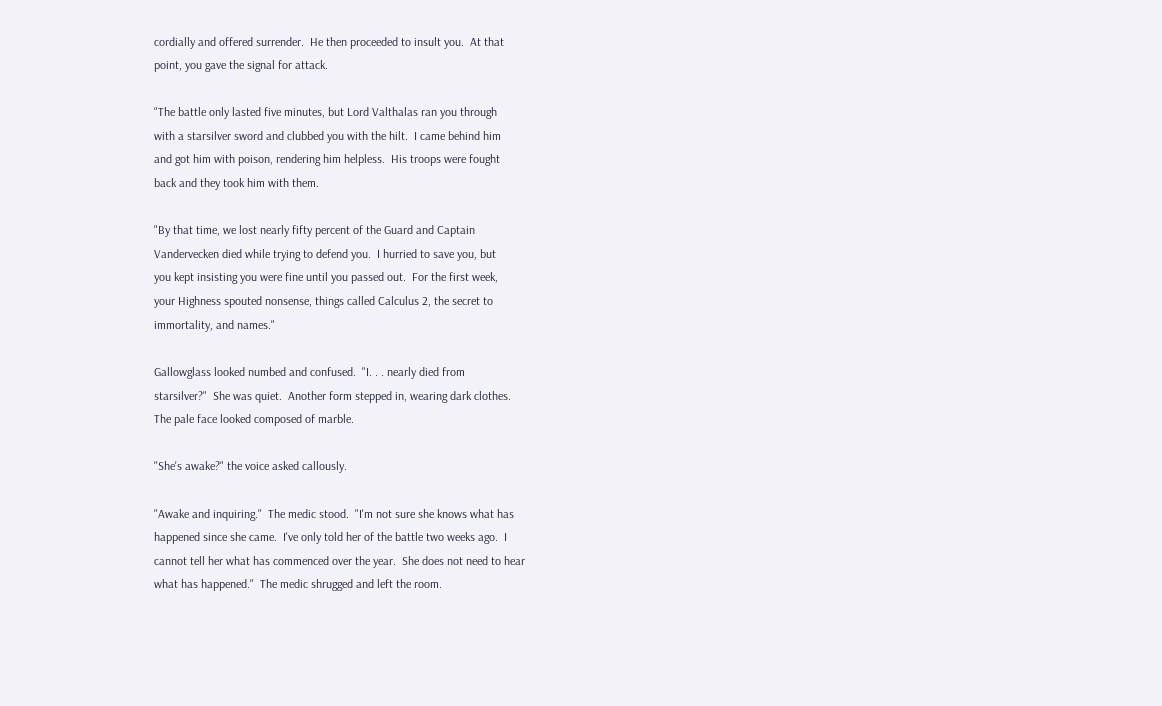cordially and offered surrender.  He then proceeded to insult you.  At that
point, you gave the signal for attack.

"The battle only lasted five minutes, but Lord Valthalas ran you through
with a starsilver sword and clubbed you with the hilt.  I came behind him
and got him with poison, rendering him helpless.  His troops were fought
back and they took him with them.

"By that time, we lost nearly fifty percent of the Guard and Captain
Vandervecken died while trying to defend you.  I hurried to save you, but
you kept insisting you were fine until you passed out.  For the first week,
your Highness spouted nonsense, things called Calculus 2, the secret to
immortality, and names."

Gallowglass looked numbed and confused.  "I. . . nearly died from
starsilver?"  She was quiet.  Another form stepped in, wearing dark clothes.
The pale face looked composed of marble.

"She's awake?" the voice asked callously.

"Awake and inquiring."  The medic stood.  "I'm not sure she knows what has
happened since she came.  I've only told her of the battle two weeks ago.  I
cannot tell her what has commenced over the year.  She does not need to hear
what has happened."  The medic shrugged and left the room.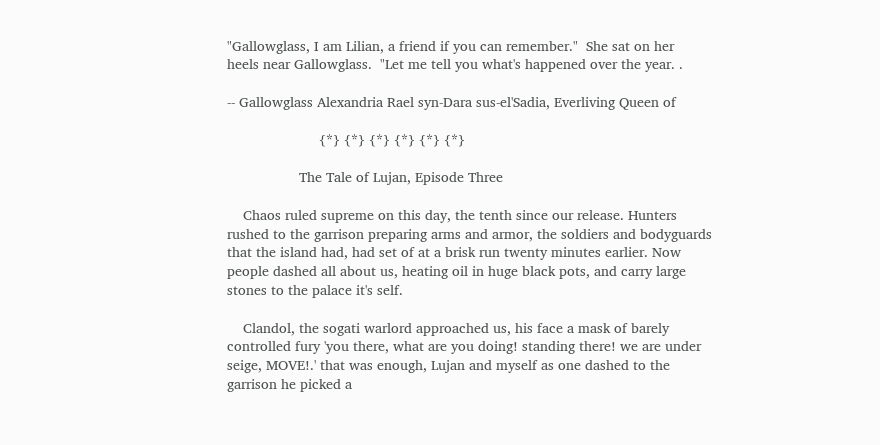"Gallowglass, I am Lilian, a friend if you can remember."  She sat on her
heels near Gallowglass.  "Let me tell you what's happened over the year. .

-- Gallowglass Alexandria Rael syn-Dara sus-el'Sadia, Everliving Queen of

                       {*} {*} {*} {*} {*} {*}

                  The Tale of Lujan, Episode Three

    Chaos ruled supreme on this day, the tenth since our release. Hunters
rushed to the garrison preparing arms and armor, the soldiers and bodyguards
that the island had, had set of at a brisk run twenty minutes earlier. Now
people dashed all about us, heating oil in huge black pots, and carry large
stones to the palace it's self.

    Clandol, the sogati warlord approached us, his face a mask of barely
controlled fury 'you there, what are you doing! standing there! we are under
seige, MOVE!.' that was enough, Lujan and myself as one dashed to the
garrison he picked a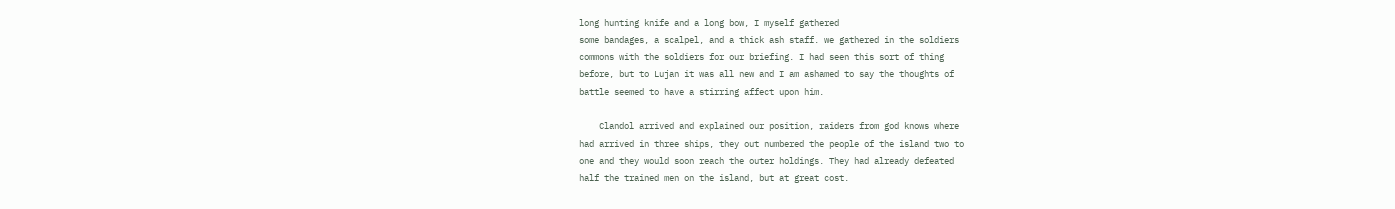long hunting knife and a long bow, I myself gathered
some bandages, a scalpel, and a thick ash staff. we gathered in the soldiers
commons with the soldiers for our briefing. I had seen this sort of thing
before, but to Lujan it was all new and I am ashamed to say the thoughts of
battle seemed to have a stirring affect upon him.

    Clandol arrived and explained our position, raiders from god knows where
had arrived in three ships, they out numbered the people of the island two to
one and they would soon reach the outer holdings. They had already defeated
half the trained men on the island, but at great cost.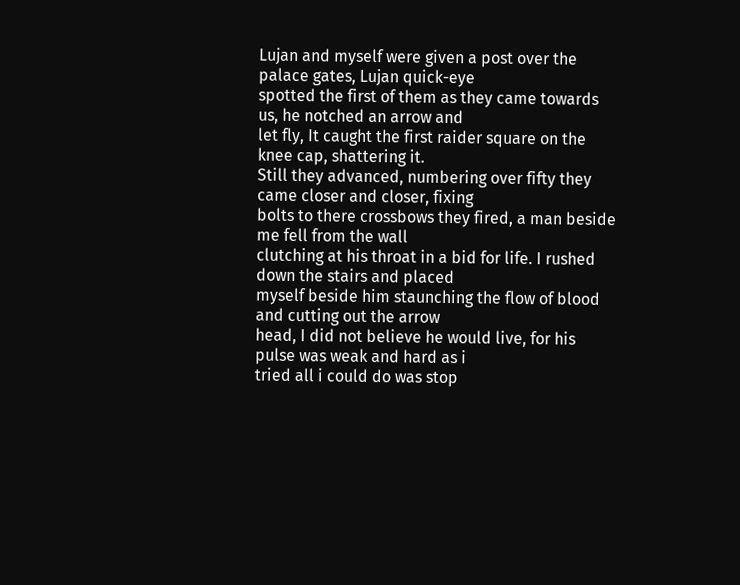Lujan and myself were given a post over the palace gates, Lujan quick-eye
spotted the first of them as they came towards us, he notched an arrow and
let fly, It caught the first raider square on the knee cap, shattering it.
Still they advanced, numbering over fifty they came closer and closer, fixing
bolts to there crossbows they fired, a man beside me fell from the wall
clutching at his throat in a bid for life. I rushed down the stairs and placed
myself beside him staunching the flow of blood and cutting out the arrow
head, I did not believe he would live, for his pulse was weak and hard as i
tried all i could do was stop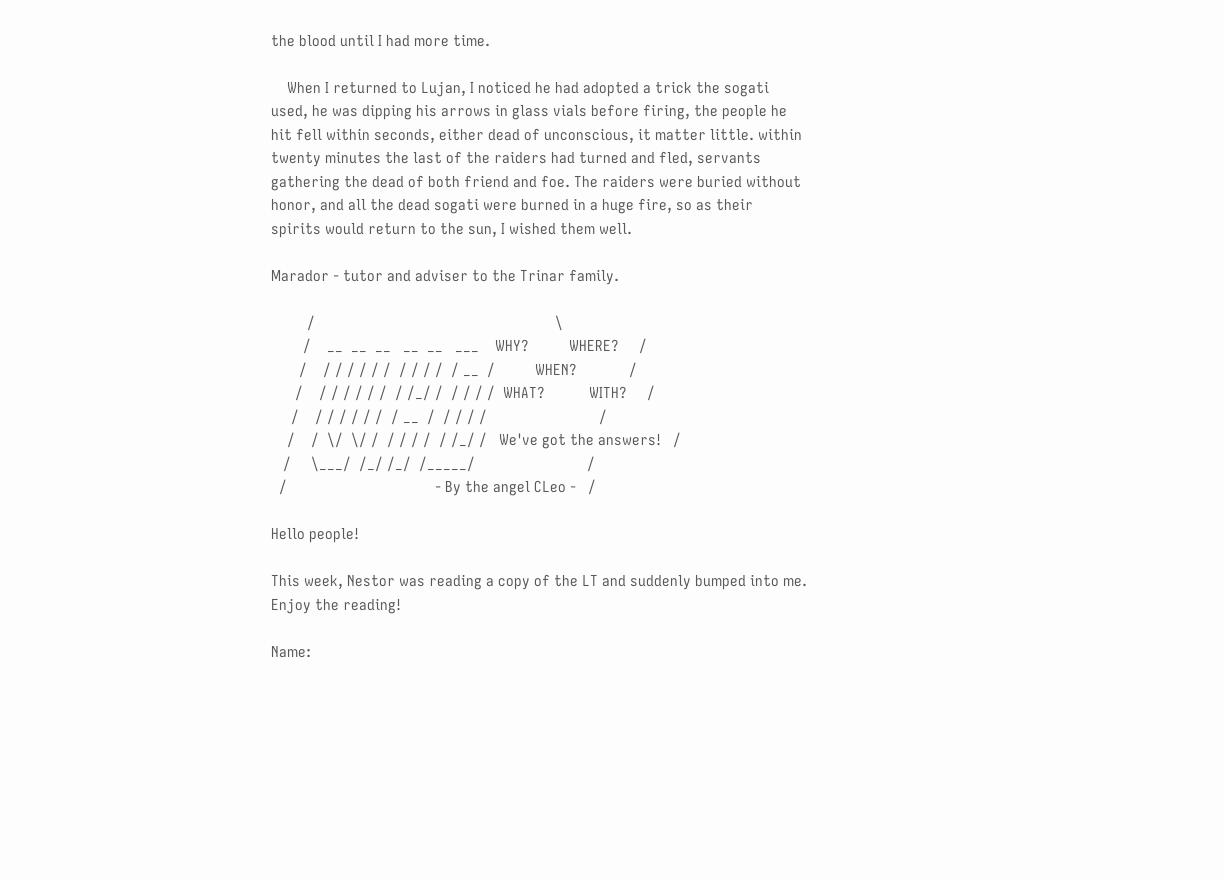the blood until I had more time.

    When I returned to Lujan, I noticed he had adopted a trick the sogati
used, he was dipping his arrows in glass vials before firing, the people he
hit fell within seconds, either dead of unconscious, it matter little. within
twenty minutes the last of the raiders had turned and fled, servants
gathering the dead of both friend and foe. The raiders were buried without
honor, and all the dead sogati were burned in a huge fire, so as their
spirits would return to the sun, I wished them well.

Marador - tutor and adviser to the Trinar family.

         /                                                            \
        /    __  __  __   __  __   ___    WHY?          WHERE?     /
       /    / / / / / /  / / / /  / __  /          WHEN?             /
      /    / / / / / /  / /_/ /  / / / /  WHAT?           WITH?     /
     /    / / / / / /  / __  /  / / / /                            /
    /    /  \/  \/ /  / / / /  / /_/ /   We've got the answers!   /
   /     \___/  /_/ /_/  /_____/                            /
  /                                     - By the angel CLeo -   /

Hello people!

This week, Nestor was reading a copy of the LT and suddenly bumped into me.
Enjoy the reading!

Name: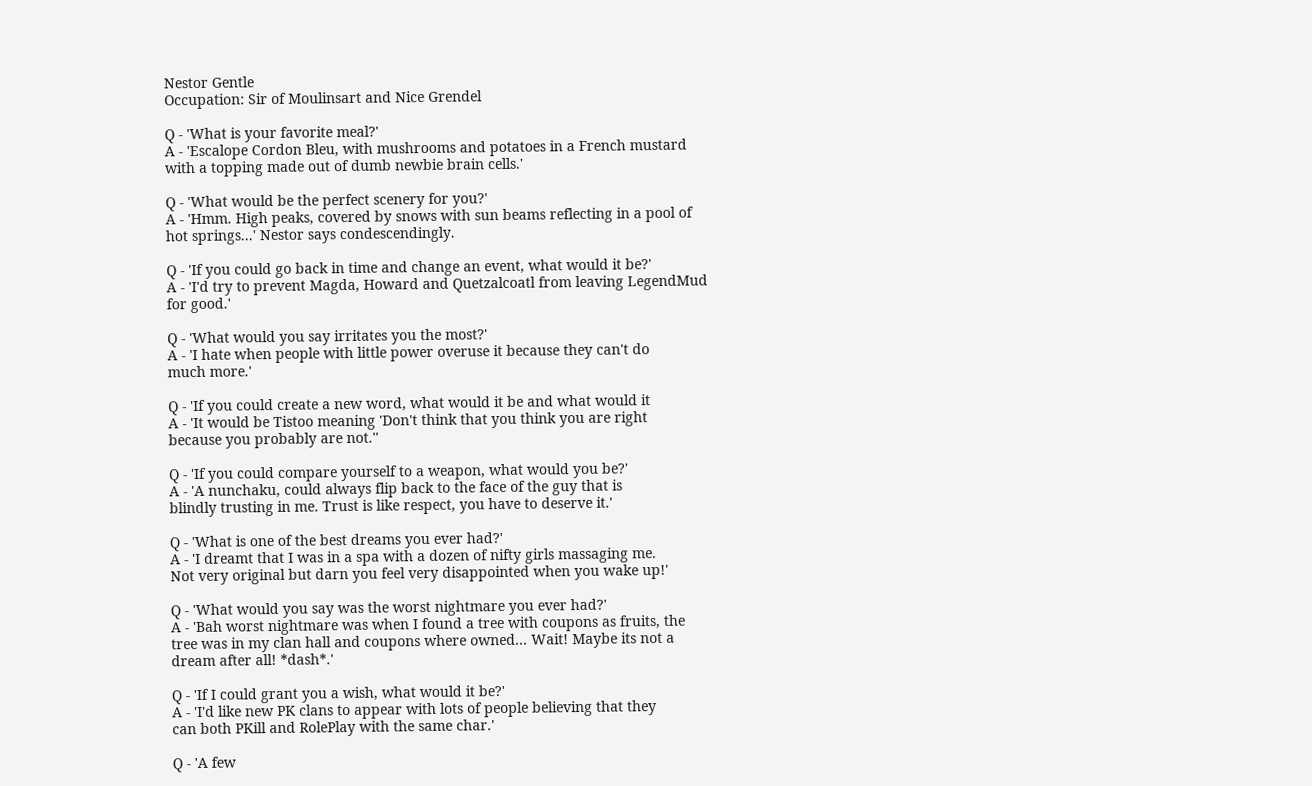Nestor Gentle
Occupation: Sir of Moulinsart and Nice Grendel

Q - 'What is your favorite meal?'
A - 'Escalope Cordon Bleu, with mushrooms and potatoes in a French mustard
with a topping made out of dumb newbie brain cells.'

Q - 'What would be the perfect scenery for you?'
A - 'Hmm. High peaks, covered by snows with sun beams reflecting in a pool of
hot springs...' Nestor says condescendingly.

Q - 'If you could go back in time and change an event, what would it be?'
A - 'I'd try to prevent Magda, Howard and Quetzalcoatl from leaving LegendMud
for good.'

Q - 'What would you say irritates you the most?'
A - 'I hate when people with little power overuse it because they can't do
much more.'

Q - 'If you could create a new word, what would it be and what would it
A - 'It would be Tistoo meaning 'Don't think that you think you are right
because you probably are not.''

Q - 'If you could compare yourself to a weapon, what would you be?'
A - 'A nunchaku, could always flip back to the face of the guy that is
blindly trusting in me. Trust is like respect, you have to deserve it.'

Q - 'What is one of the best dreams you ever had?'
A - 'I dreamt that I was in a spa with a dozen of nifty girls massaging me.
Not very original but darn you feel very disappointed when you wake up!'

Q - 'What would you say was the worst nightmare you ever had?'
A - 'Bah worst nightmare was when I found a tree with coupons as fruits, the
tree was in my clan hall and coupons where owned... Wait! Maybe its not a
dream after all! *dash*.'

Q - 'If I could grant you a wish, what would it be?'
A - 'I'd like new PK clans to appear with lots of people believing that they
can both PKill and RolePlay with the same char.'

Q - 'A few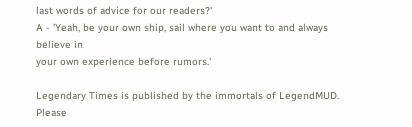last words of advice for our readers?'
A - 'Yeah, be your own ship, sail where you want to and always believe in
your own experience before rumors.'

Legendary Times is published by the immortals of LegendMUD. Please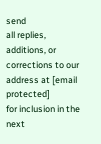send
all replies, additions, or corrections to our address at [email protected]
for inclusion in the next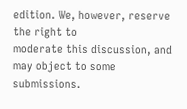edition. We, however, reserve the right to
moderate this discussion, and may object to some submissions.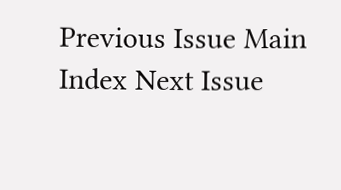Previous Issue Main Index Next Issue